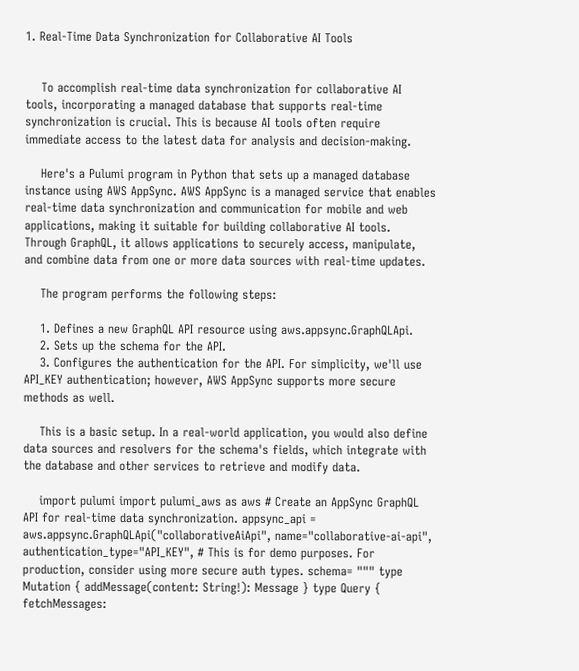1. Real-Time Data Synchronization for Collaborative AI Tools


    To accomplish real-time data synchronization for collaborative AI tools, incorporating a managed database that supports real-time synchronization is crucial. This is because AI tools often require immediate access to the latest data for analysis and decision-making.

    Here's a Pulumi program in Python that sets up a managed database instance using AWS AppSync. AWS AppSync is a managed service that enables real-time data synchronization and communication for mobile and web applications, making it suitable for building collaborative AI tools. Through GraphQL, it allows applications to securely access, manipulate, and combine data from one or more data sources with real-time updates.

    The program performs the following steps:

    1. Defines a new GraphQL API resource using aws.appsync.GraphQLApi.
    2. Sets up the schema for the API.
    3. Configures the authentication for the API. For simplicity, we'll use API_KEY authentication; however, AWS AppSync supports more secure methods as well.

    This is a basic setup. In a real-world application, you would also define data sources and resolvers for the schema's fields, which integrate with the database and other services to retrieve and modify data.

    import pulumi import pulumi_aws as aws # Create an AppSync GraphQL API for real-time data synchronization. appsync_api = aws.appsync.GraphQLApi("collaborativeAiApi", name="collaborative-ai-api", authentication_type="API_KEY", # This is for demo purposes. For production, consider using more secure auth types. schema= """ type Mutation { addMessage(content: String!): Message } type Query { fetchMessages: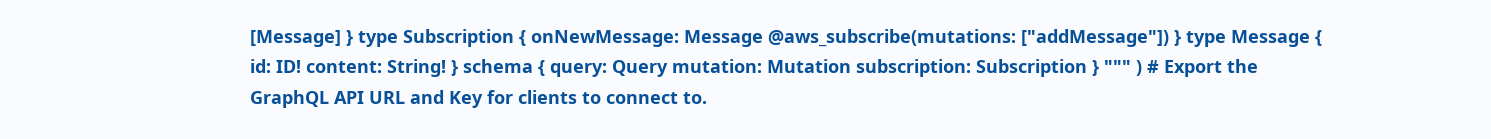[Message] } type Subscription { onNewMessage: Message @aws_subscribe(mutations: ["addMessage"]) } type Message { id: ID! content: String! } schema { query: Query mutation: Mutation subscription: Subscription } """ ) # Export the GraphQL API URL and Key for clients to connect to.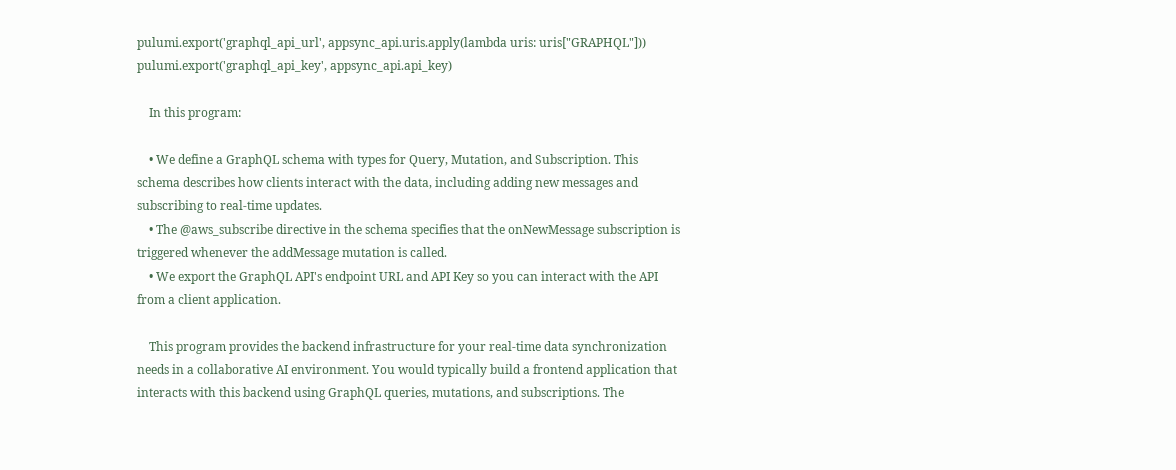pulumi.export('graphql_api_url', appsync_api.uris.apply(lambda uris: uris["GRAPHQL"])) pulumi.export('graphql_api_key', appsync_api.api_key)

    In this program:

    • We define a GraphQL schema with types for Query, Mutation, and Subscription. This schema describes how clients interact with the data, including adding new messages and subscribing to real-time updates.
    • The @aws_subscribe directive in the schema specifies that the onNewMessage subscription is triggered whenever the addMessage mutation is called.
    • We export the GraphQL API's endpoint URL and API Key so you can interact with the API from a client application.

    This program provides the backend infrastructure for your real-time data synchronization needs in a collaborative AI environment. You would typically build a frontend application that interacts with this backend using GraphQL queries, mutations, and subscriptions. The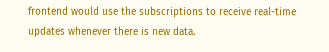frontend would use the subscriptions to receive real-time updates whenever there is new data.